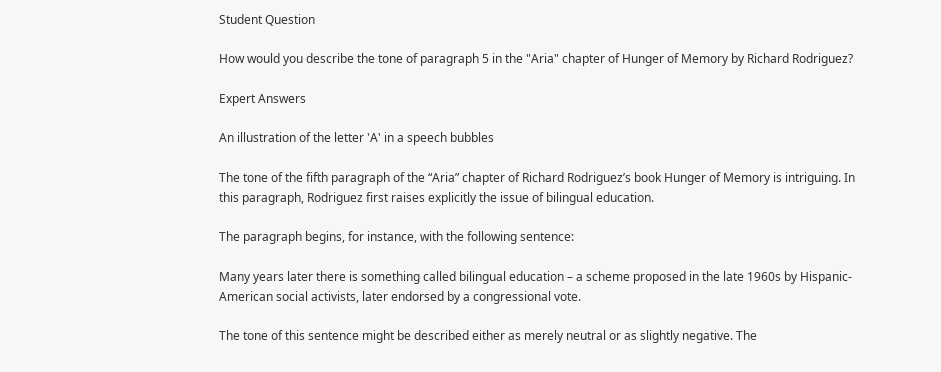Student Question

How would you describe the tone of paragraph 5 in the "Aria" chapter of Hunger of Memory by Richard Rodriguez?

Expert Answers

An illustration of the letter 'A' in a speech bubbles

The tone of the fifth paragraph of the “Aria” chapter of Richard Rodriguez’s book Hunger of Memory is intriguing. In this paragraph, Rodriguez first raises explicitly the issue of bilingual education.

The paragraph begins, for instance, with the following sentence:

Many years later there is something called bilingual education – a scheme proposed in the late 1960s by Hispanic-American social activists, later endorsed by a congressional vote.

The tone of this sentence might be described either as merely neutral or as slightly negative. The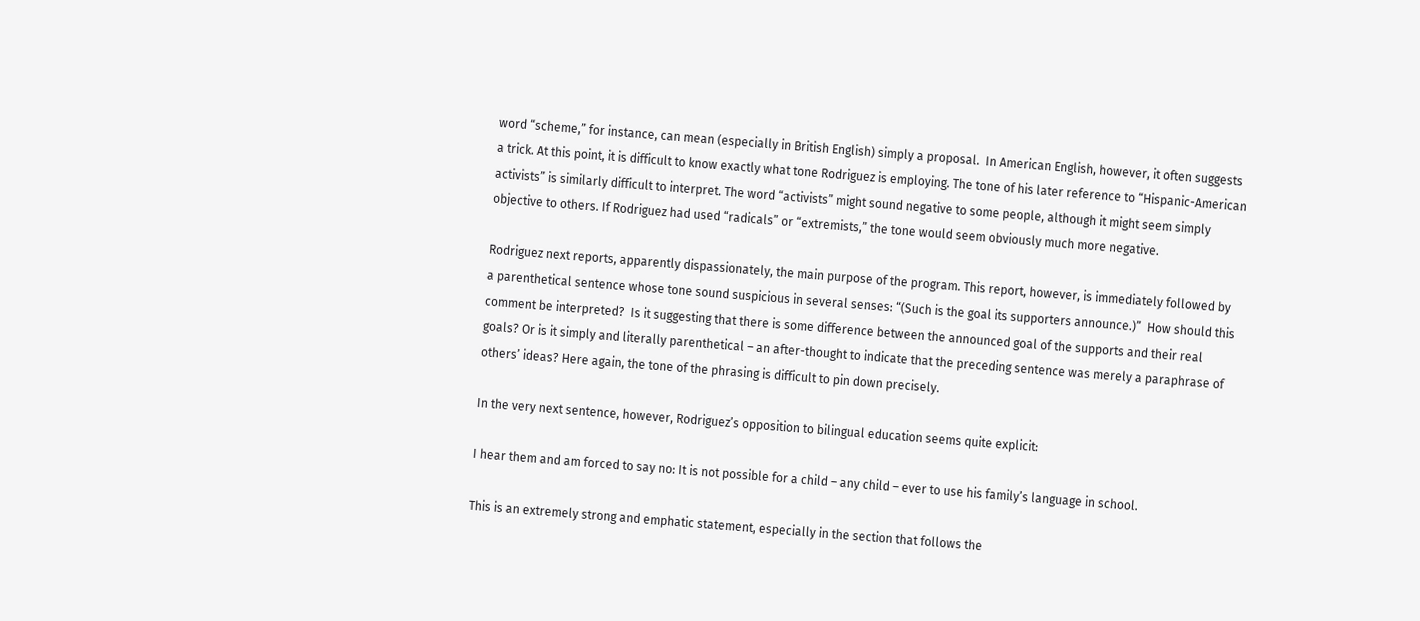word “scheme,” for instance, can mean (especially in British English) simply a proposal.  In American English, however, it often suggests a trick. At this point, it is difficult to know exactly what tone Rodriguez is employing. The tone of his later reference to “Hispanic-American activists” is similarly difficult to interpret. The word “activists” might sound negative to some people, although it might seem simply objective to others. If Rodriguez had used “radicals” or “extremists,” the tone would seem obviously much more negative.

Rodriguez next reports, apparently dispassionately, the main purpose of the program. This report, however, is immediately followed by a parenthetical sentence whose tone sound suspicious in several senses: “(Such is the goal its supporters announce.)”  How should this comment be interpreted?  Is it suggesting that there is some difference between the announced goal of the supports and their real goals? Or is it simply and literally parenthetical – an after-thought to indicate that the preceding sentence was merely a paraphrase of others’ ideas? Here again, the tone of the phrasing is difficult to pin down precisely.

In the very next sentence, however, Rodriguez’s opposition to bilingual education seems quite explicit:

I hear them and am forced to say no: It is not possible for a child – any child – ever to use his family’s language in school.

This is an extremely strong and emphatic statement, especially in the section that follows the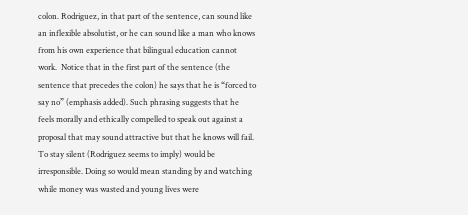colon. Rodriguez, in that part of the sentence, can sound like an inflexible absolutist, or he can sound like a man who knows from his own experience that bilingual education cannot work.  Notice that in the first part of the sentence (the sentence that precedes the colon) he says that he is “forced to say no” (emphasis added). Such phrasing suggests that he feels morally and ethically compelled to speak out against a proposal that may sound attractive but that he knows will fail. To stay silent (Rodriguez seems to imply) would be irresponsible. Doing so would mean standing by and watching while money was wasted and young lives were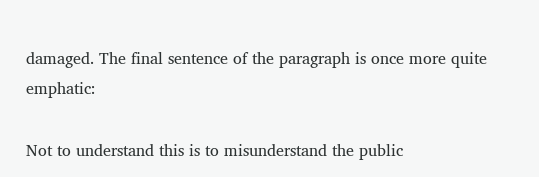damaged. The final sentence of the paragraph is once more quite emphatic:

Not to understand this is to misunderstand the public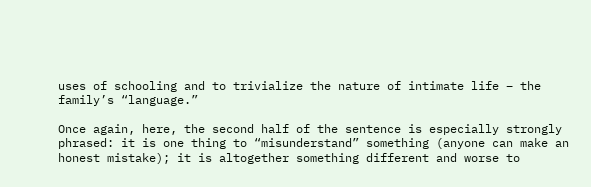uses of schooling and to trivialize the nature of intimate life – the family’s “language.”

Once again, here, the second half of the sentence is especially strongly phrased: it is one thing to “misunderstand” something (anyone can make an honest mistake); it is altogether something different and worse to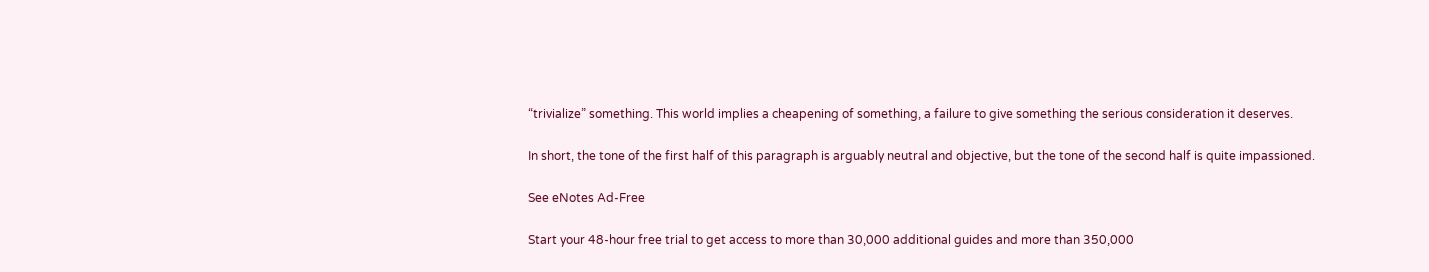“trivialize” something. This world implies a cheapening of something, a failure to give something the serious consideration it deserves.

In short, the tone of the first half of this paragraph is arguably neutral and objective, but the tone of the second half is quite impassioned.

See eNotes Ad-Free

Start your 48-hour free trial to get access to more than 30,000 additional guides and more than 350,000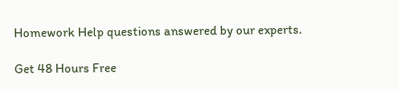Homework Help questions answered by our experts.

Get 48 Hours Free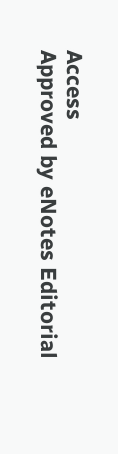Access
Approved by eNotes Editorial